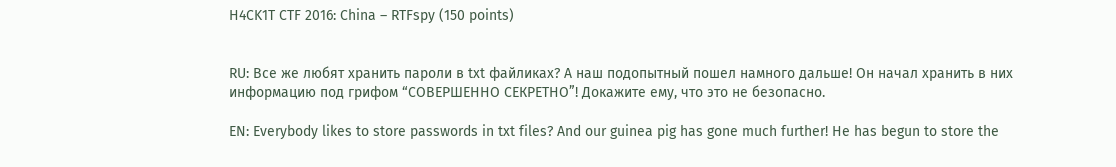H4CK1T CTF 2016: China – RTFspy (150 points)


RU: Все же любят хранить пароли в txt файликах? А наш подопытный пошел намного дальше! Он начал хранить в них информацию под грифом “СОВЕРШЕННО СЕКРЕТНО”! Докажите ему, что это не безопасно.

EN: Everybody likes to store passwords in txt files? And our guinea pig has gone much further! He has begun to store the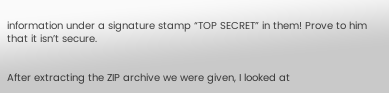information under a signature stamp “TOP SECRET” in them! Prove to him that it isn’t secure.


After extracting the ZIP archive we were given, I looked at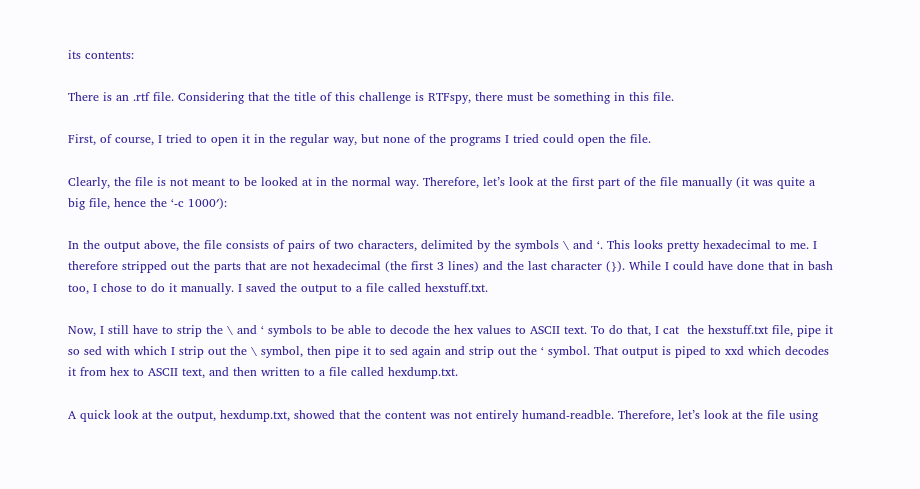its contents:

There is an .rtf file. Considering that the title of this challenge is RTFspy, there must be something in this file.

First, of course, I tried to open it in the regular way, but none of the programs I tried could open the file.

Clearly, the file is not meant to be looked at in the normal way. Therefore, let’s look at the first part of the file manually (it was quite a big file, hence the ‘-c 1000′):

In the output above, the file consists of pairs of two characters, delimited by the symbols \ and ‘. This looks pretty hexadecimal to me. I therefore stripped out the parts that are not hexadecimal (the first 3 lines) and the last character (}). While I could have done that in bash too, I chose to do it manually. I saved the output to a file called hexstuff.txt.

Now, I still have to strip the \ and ‘ symbols to be able to decode the hex values to ASCII text. To do that, I cat  the hexstuff.txt file, pipe it so sed with which I strip out the \ symbol, then pipe it to sed again and strip out the ‘ symbol. That output is piped to xxd which decodes it from hex to ASCII text, and then written to a file called hexdump.txt.

A quick look at the output, hexdump.txt, showed that the content was not entirely humand-readble. Therefore, let’s look at the file using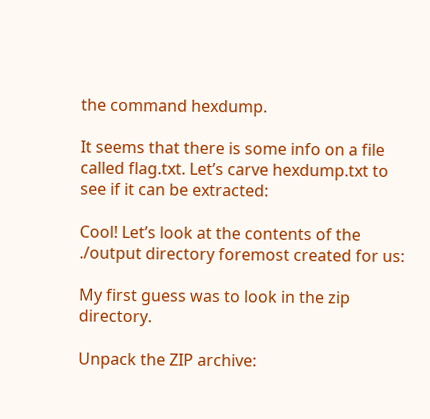the command hexdump.

It seems that there is some info on a file called flag.txt. Let’s carve hexdump.txt to see if it can be extracted:

Cool! Let’s look at the contents of the ./output directory foremost created for us:

My first guess was to look in the zip directory.

Unpack the ZIP archive: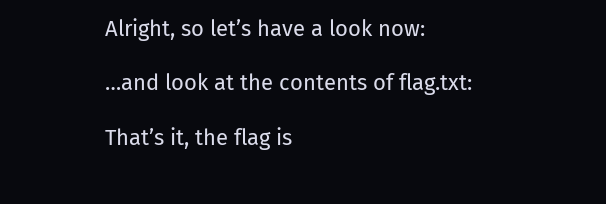Alright, so let’s have a look now:

…and look at the contents of flag.txt:

That’s it, the flag is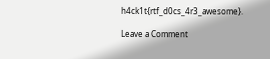h4ck1t{rtf_d0cs_4r3_awesome}.

Leave a Comment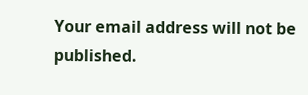Your email address will not be published.